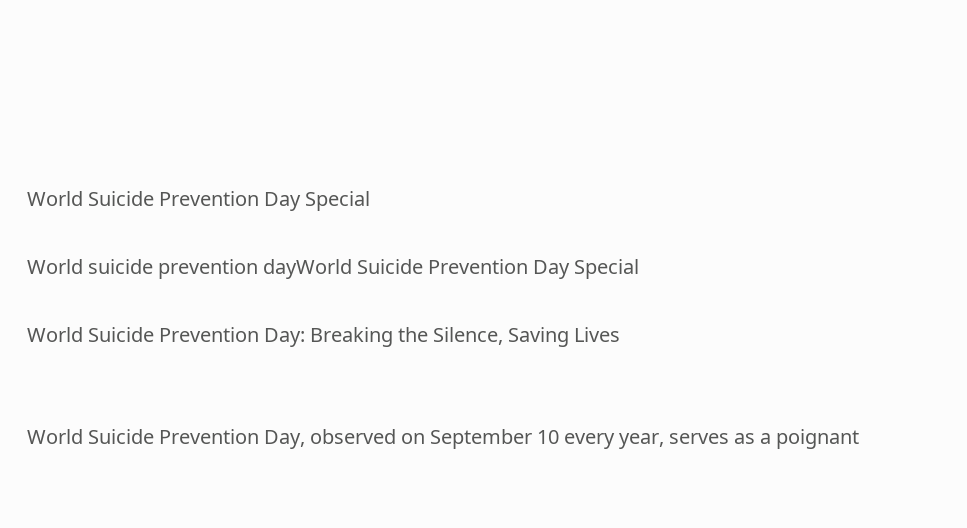World Suicide Prevention Day Special

World suicide prevention dayWorld Suicide Prevention Day Special

World Suicide Prevention Day: Breaking the Silence, Saving Lives


World Suicide Prevention Day, observed on September 10 every year, serves as a poignant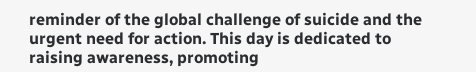reminder of the global challenge of suicide and the urgent need for action. This day is dedicated to raising awareness, promoting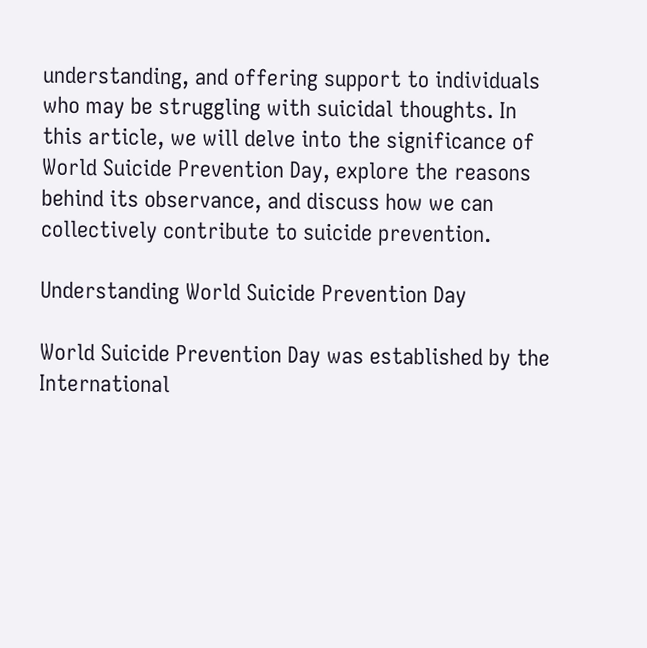understanding, and offering support to individuals who may be struggling with suicidal thoughts. In this article, we will delve into the significance of World Suicide Prevention Day, explore the reasons behind its observance, and discuss how we can collectively contribute to suicide prevention.

Understanding World Suicide Prevention Day

World Suicide Prevention Day was established by the International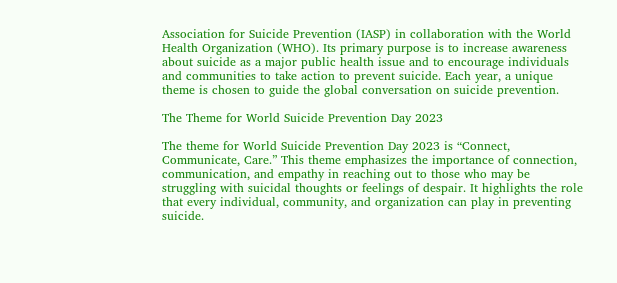Association for Suicide Prevention (IASP) in collaboration with the World Health Organization (WHO). Its primary purpose is to increase awareness about suicide as a major public health issue and to encourage individuals and communities to take action to prevent suicide. Each year, a unique theme is chosen to guide the global conversation on suicide prevention.

The Theme for World Suicide Prevention Day 2023

The theme for World Suicide Prevention Day 2023 is “Connect, Communicate, Care.” This theme emphasizes the importance of connection, communication, and empathy in reaching out to those who may be struggling with suicidal thoughts or feelings of despair. It highlights the role that every individual, community, and organization can play in preventing suicide.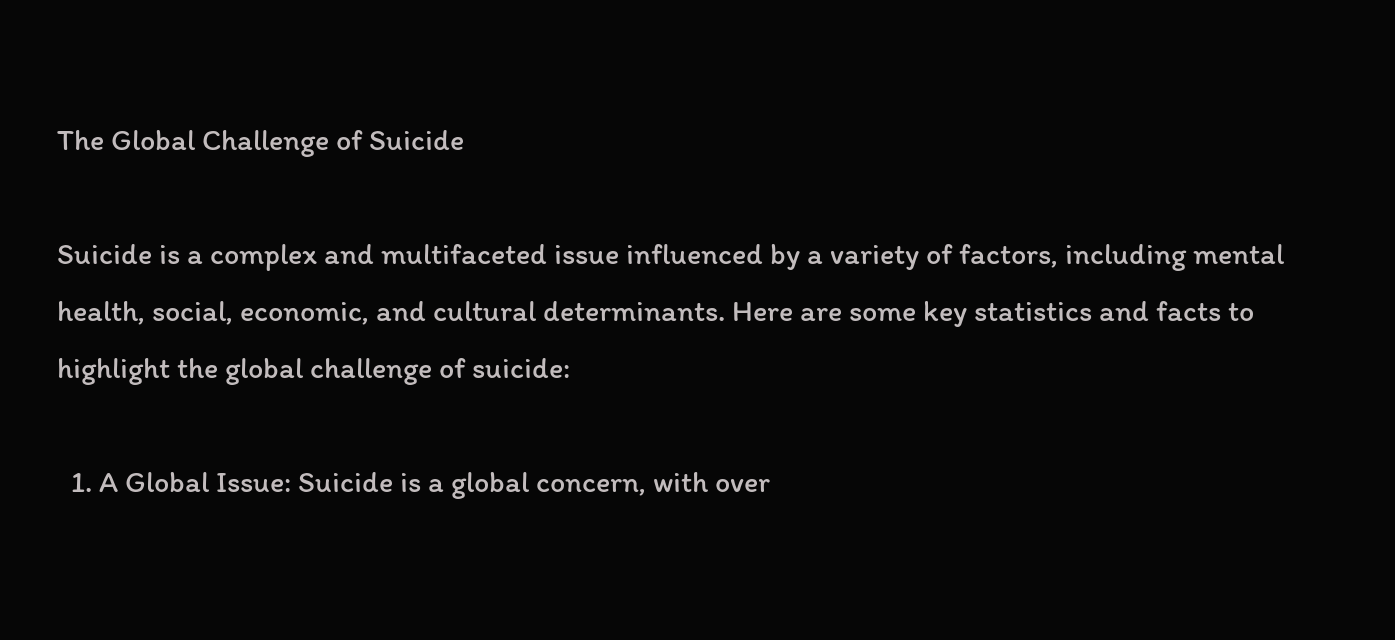The Global Challenge of Suicide

Suicide is a complex and multifaceted issue influenced by a variety of factors, including mental health, social, economic, and cultural determinants. Here are some key statistics and facts to highlight the global challenge of suicide:

  1. A Global Issue: Suicide is a global concern, with over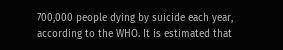700,000 people dying by suicide each year, according to the WHO. It is estimated that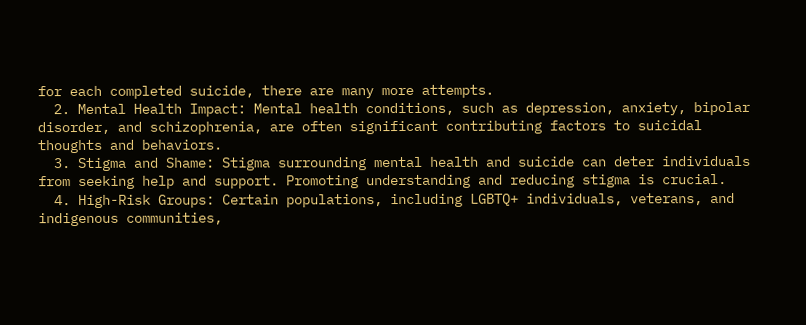for each completed suicide, there are many more attempts.
  2. Mental Health Impact: Mental health conditions, such as depression, anxiety, bipolar disorder, and schizophrenia, are often significant contributing factors to suicidal thoughts and behaviors.
  3. Stigma and Shame: Stigma surrounding mental health and suicide can deter individuals from seeking help and support. Promoting understanding and reducing stigma is crucial.
  4. High-Risk Groups: Certain populations, including LGBTQ+ individuals, veterans, and indigenous communities,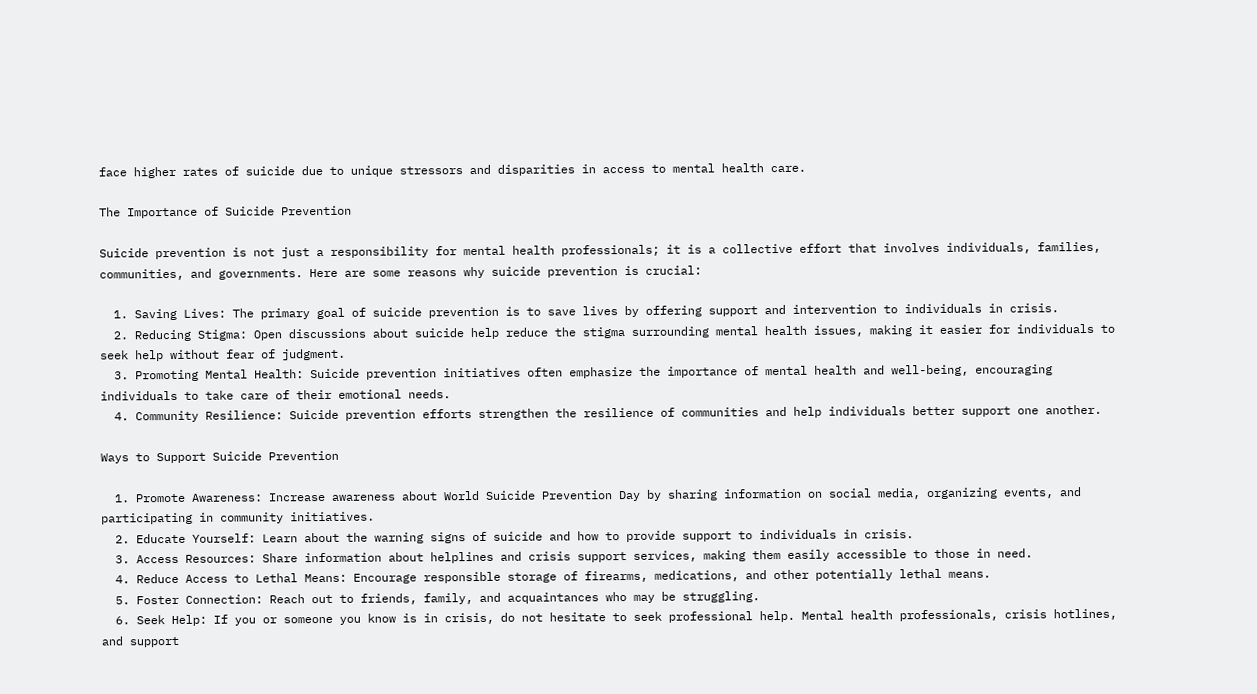face higher rates of suicide due to unique stressors and disparities in access to mental health care.

The Importance of Suicide Prevention

Suicide prevention is not just a responsibility for mental health professionals; it is a collective effort that involves individuals, families, communities, and governments. Here are some reasons why suicide prevention is crucial:

  1. Saving Lives: The primary goal of suicide prevention is to save lives by offering support and intervention to individuals in crisis.
  2. Reducing Stigma: Open discussions about suicide help reduce the stigma surrounding mental health issues, making it easier for individuals to seek help without fear of judgment.
  3. Promoting Mental Health: Suicide prevention initiatives often emphasize the importance of mental health and well-being, encouraging individuals to take care of their emotional needs.
  4. Community Resilience: Suicide prevention efforts strengthen the resilience of communities and help individuals better support one another.

Ways to Support Suicide Prevention

  1. Promote Awareness: Increase awareness about World Suicide Prevention Day by sharing information on social media, organizing events, and participating in community initiatives.
  2. Educate Yourself: Learn about the warning signs of suicide and how to provide support to individuals in crisis.
  3. Access Resources: Share information about helplines and crisis support services, making them easily accessible to those in need.
  4. Reduce Access to Lethal Means: Encourage responsible storage of firearms, medications, and other potentially lethal means.
  5. Foster Connection: Reach out to friends, family, and acquaintances who may be struggling.
  6. Seek Help: If you or someone you know is in crisis, do not hesitate to seek professional help. Mental health professionals, crisis hotlines, and support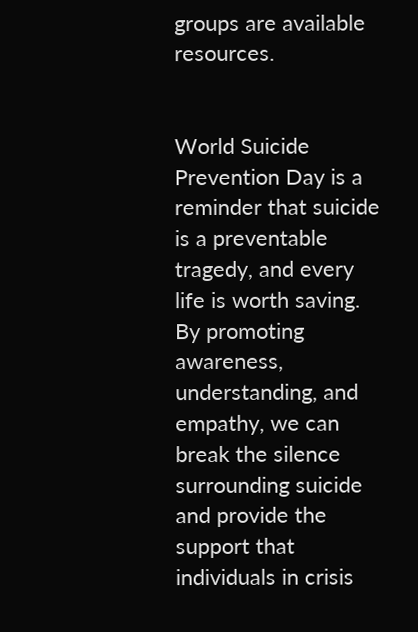groups are available resources.


World Suicide Prevention Day is a reminder that suicide is a preventable tragedy, and every life is worth saving. By promoting awareness, understanding, and empathy, we can break the silence surrounding suicide and provide the support that individuals in crisis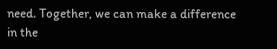need. Together, we can make a difference in the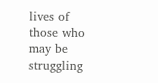lives of those who may be struggling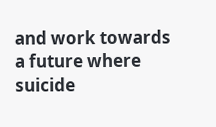and work towards a future where suicide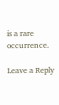is a rare occurrence.

Leave a Reply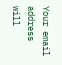Your email address will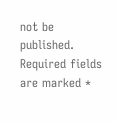not be published. Required fields are marked *